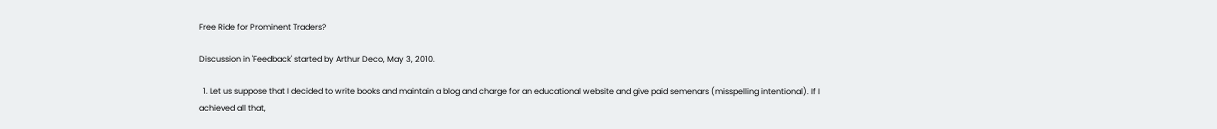Free Ride for Prominent Traders?

Discussion in 'Feedback' started by Arthur Deco, May 3, 2010.

  1. Let us suppose that I decided to write books and maintain a blog and charge for an educational website and give paid semenars (misspelling intentional). If I achieved all that,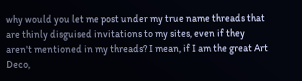why would you let me post under my true name threads that are thinly disguised invitations to my sites, even if they aren't mentioned in my threads? I mean, if I am the great Art Deco,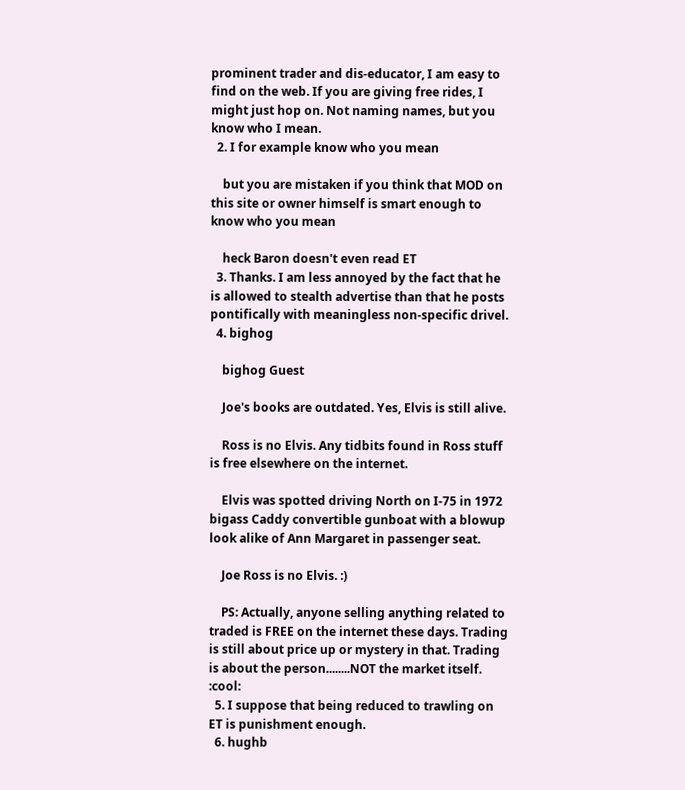prominent trader and dis-educator, I am easy to find on the web. If you are giving free rides, I might just hop on. Not naming names, but you know who I mean.
  2. I for example know who you mean

    but you are mistaken if you think that MOD on this site or owner himself is smart enough to know who you mean

    heck Baron doesn't even read ET
  3. Thanks. I am less annoyed by the fact that he is allowed to stealth advertise than that he posts pontifically with meaningless non-specific drivel.
  4. bighog

    bighog Guest

    Joe's books are outdated. Yes, Elvis is still alive.

    Ross is no Elvis. Any tidbits found in Ross stuff is free elsewhere on the internet.

    Elvis was spotted driving North on I-75 in 1972 bigass Caddy convertible gunboat with a blowup look alike of Ann Margaret in passenger seat.

    Joe Ross is no Elvis. :)

    PS: Actually, anyone selling anything related to traded is FREE on the internet these days. Trading is still about price up or mystery in that. Trading is about the person........NOT the market itself. :cool:
  5. I suppose that being reduced to trawling on ET is punishment enough.
  6. hughb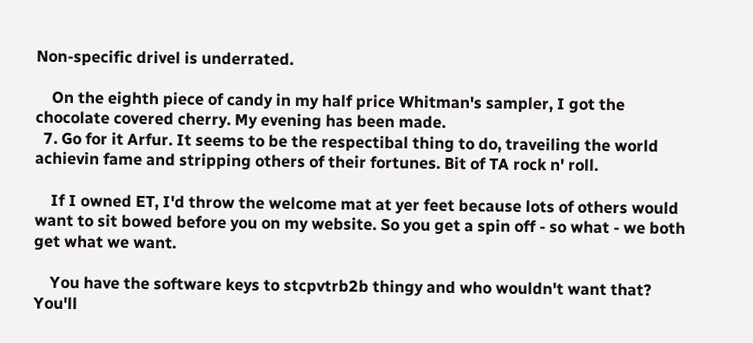Non-specific drivel is underrated.

    On the eighth piece of candy in my half price Whitman's sampler, I got the chocolate covered cherry. My evening has been made.
  7. Go for it Arfur. It seems to be the respectibal thing to do, traveiling the world achievin fame and stripping others of their fortunes. Bit of TA rock n' roll.

    If I owned ET, I'd throw the welcome mat at yer feet because lots of others would want to sit bowed before you on my website. So you get a spin off - so what - we both get what we want.

    You have the software keys to stcpvtrb2b thingy and who wouldn't want that? You'll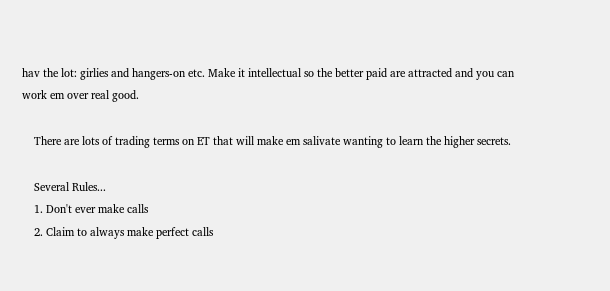hav the lot: girlies and hangers-on etc. Make it intellectual so the better paid are attracted and you can work em over real good.

    There are lots of trading terms on ET that will make em salivate wanting to learn the higher secrets.

    Several Rules...
    1. Don't ever make calls
    2. Claim to always make perfect calls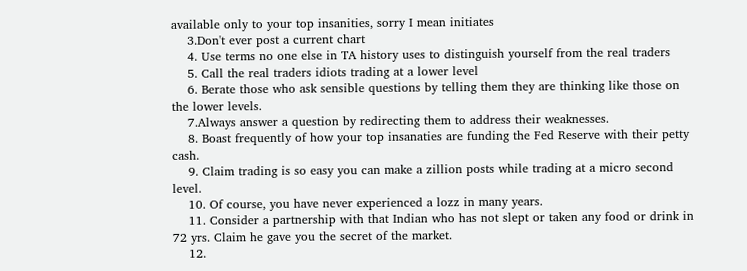available only to your top insanities, sorry I mean initiates
    3.Don't ever post a current chart
    4. Use terms no one else in TA history uses to distinguish yourself from the real traders
    5. Call the real traders idiots trading at a lower level
    6. Berate those who ask sensible questions by telling them they are thinking like those on the lower levels.
    7.Always answer a question by redirecting them to address their weaknesses.
    8. Boast frequently of how your top insanaties are funding the Fed Reserve with their petty cash.
    9. Claim trading is so easy you can make a zillion posts while trading at a micro second level.
    10. Of course, you have never experienced a lozz in many years.
    11. Consider a partnership with that Indian who has not slept or taken any food or drink in 72 yrs. Claim he gave you the secret of the market.
    12.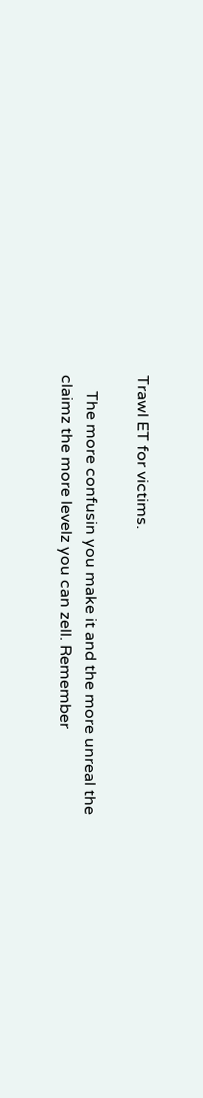Trawl ET for victims.

    The more confusin you make it and the more unreal the claimz the more levelz you can zell. Remember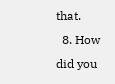that.
  8. How did you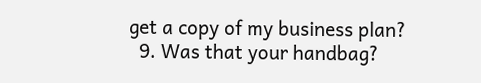get a copy of my business plan?
  9. Was that your handbag?